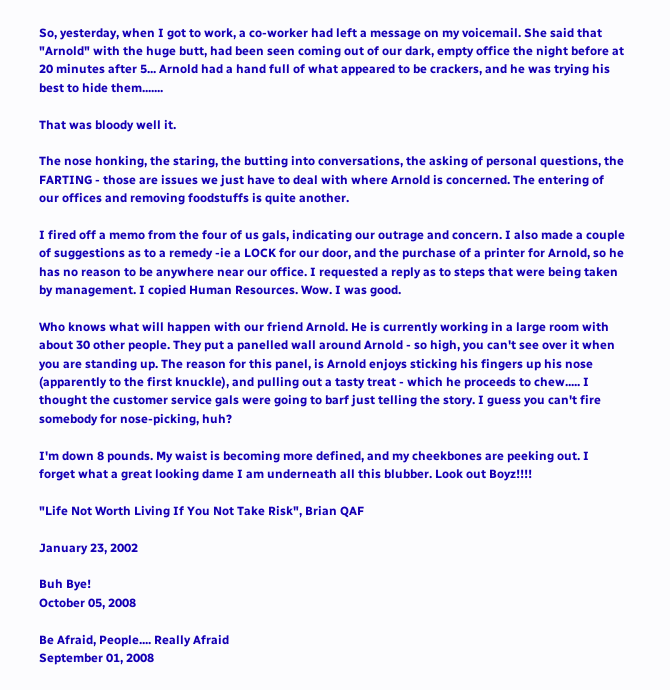So, yesterday, when I got to work, a co-worker had left a message on my voicemail. She said that "Arnold" with the huge butt, had been seen coming out of our dark, empty office the night before at 20 minutes after 5... Arnold had a hand full of what appeared to be crackers, and he was trying his best to hide them.......

That was bloody well it.

The nose honking, the staring, the butting into conversations, the asking of personal questions, the FARTING - those are issues we just have to deal with where Arnold is concerned. The entering of our offices and removing foodstuffs is quite another.

I fired off a memo from the four of us gals, indicating our outrage and concern. I also made a couple of suggestions as to a remedy -ie a LOCK for our door, and the purchase of a printer for Arnold, so he has no reason to be anywhere near our office. I requested a reply as to steps that were being taken by management. I copied Human Resources. Wow. I was good.

Who knows what will happen with our friend Arnold. He is currently working in a large room with about 30 other people. They put a panelled wall around Arnold - so high, you can't see over it when you are standing up. The reason for this panel, is Arnold enjoys sticking his fingers up his nose (apparently to the first knuckle), and pulling out a tasty treat - which he proceeds to chew..... I thought the customer service gals were going to barf just telling the story. I guess you can't fire somebody for nose-picking, huh?

I'm down 8 pounds. My waist is becoming more defined, and my cheekbones are peeking out. I forget what a great looking dame I am underneath all this blubber. Look out Boyz!!!!

"Life Not Worth Living If You Not Take Risk", Brian QAF

January 23, 2002

Buh Bye!
October 05, 2008

Be Afraid, People.... Really Afraid
September 01, 2008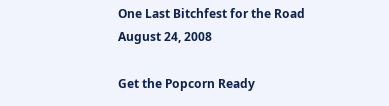One Last Bitchfest for the Road
August 24, 2008

Get the Popcorn Ready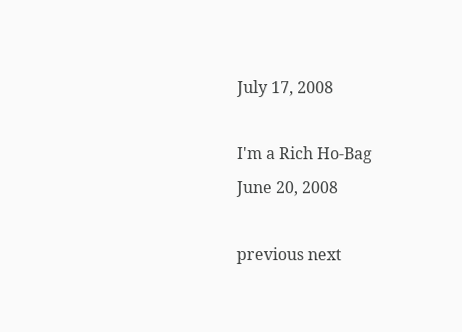July 17, 2008

I'm a Rich Ho-Bag
June 20, 2008

previous next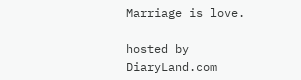Marriage is love.

hosted by DiaryLand.com